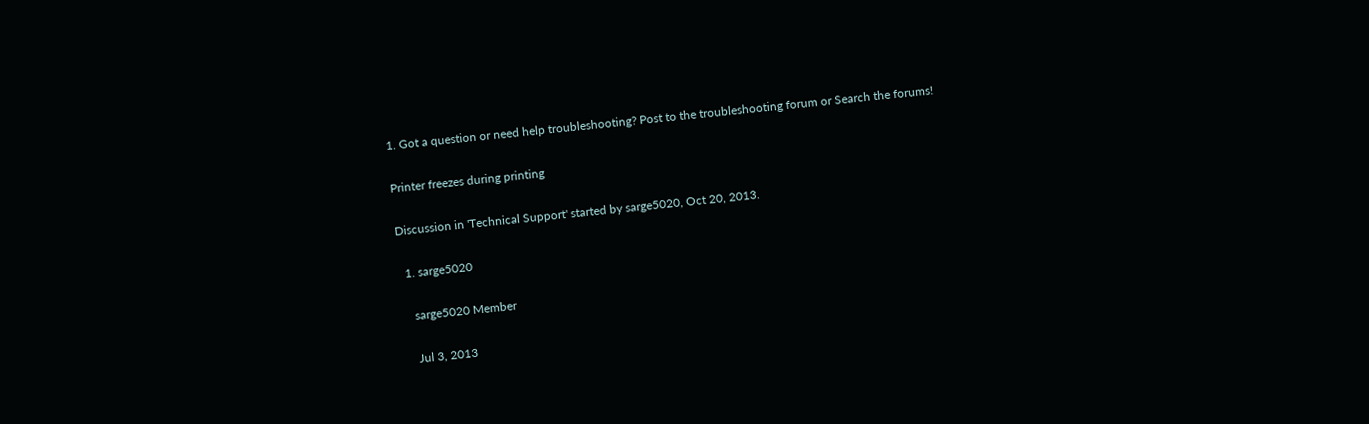1. Got a question or need help troubleshooting? Post to the troubleshooting forum or Search the forums!

Printer freezes during printing

Discussion in 'Technical Support' started by sarge5020, Oct 20, 2013.

  1. sarge5020

    sarge5020 Member

    Jul 3, 2013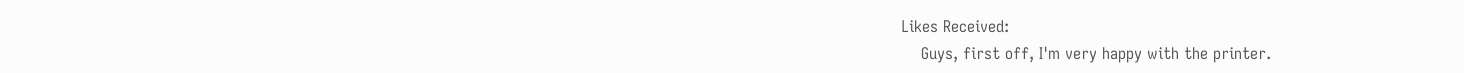Likes Received:
    Guys, first off, I'm very happy with the printer.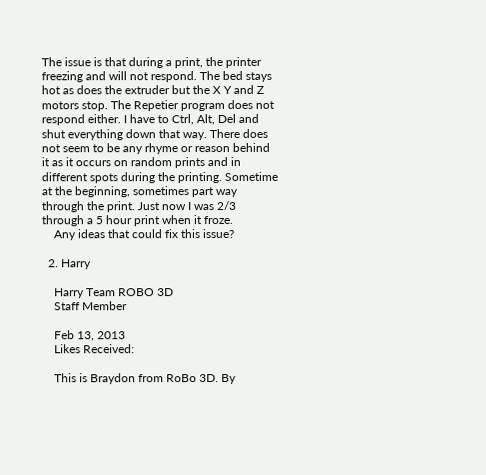The issue is that during a print, the printer freezing and will not respond. The bed stays hot as does the extruder but the X Y and Z motors stop. The Repetier program does not respond either. I have to Ctrl, Alt, Del and shut everything down that way. There does not seem to be any rhyme or reason behind it as it occurs on random prints and in different spots during the printing. Sometime at the beginning, sometimes part way through the print. Just now I was 2/3 through a 5 hour print when it froze.
    Any ideas that could fix this issue?

  2. Harry

    Harry Team ROBO 3D
    Staff Member

    Feb 13, 2013
    Likes Received:

    This is Braydon from RoBo 3D. By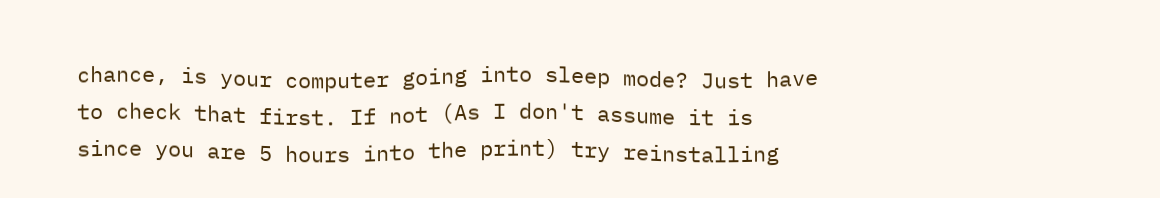chance, is your computer going into sleep mode? Just have to check that first. If not (As I don't assume it is since you are 5 hours into the print) try reinstalling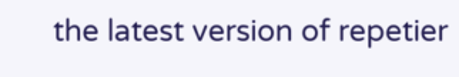the latest version of repetier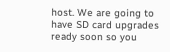host. We are going to have SD card upgrades ready soon so you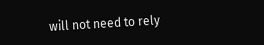will not need to rely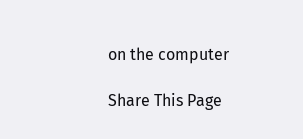on the computer

Share This Page